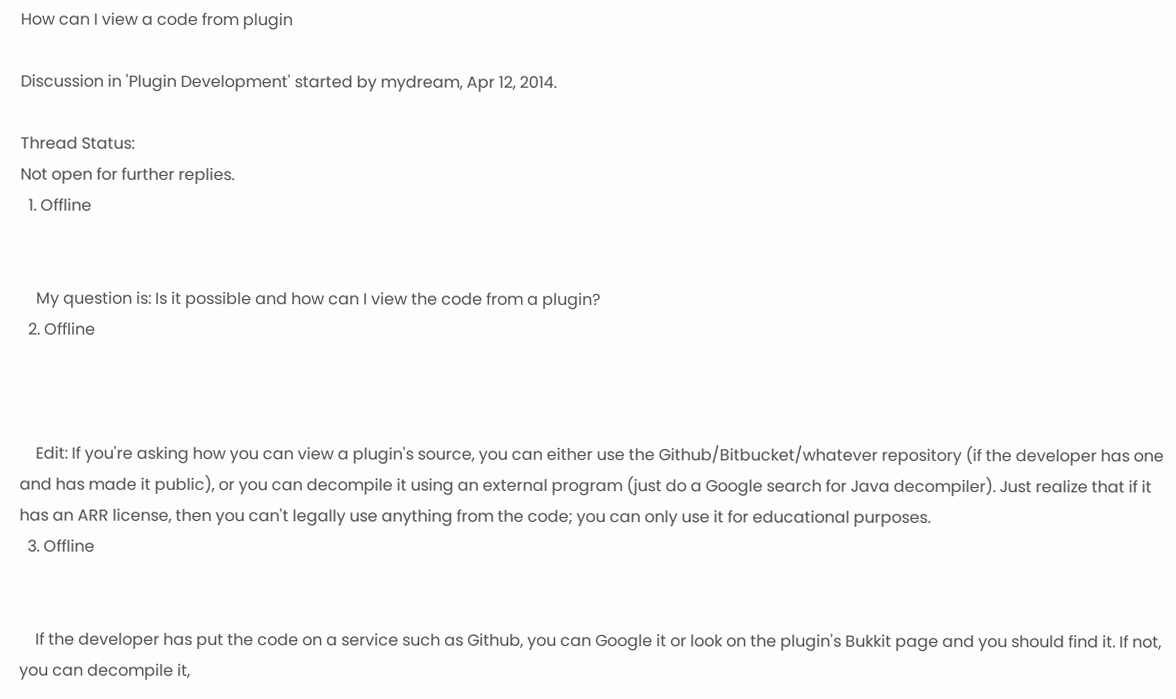How can I view a code from plugin

Discussion in 'Plugin Development' started by mydream, Apr 12, 2014.

Thread Status:
Not open for further replies.
  1. Offline


    My question is: Is it possible and how can I view the code from a plugin?
  2. Offline



    Edit: If you're asking how you can view a plugin's source, you can either use the Github/Bitbucket/whatever repository (if the developer has one and has made it public), or you can decompile it using an external program (just do a Google search for Java decompiler). Just realize that if it has an ARR license, then you can't legally use anything from the code; you can only use it for educational purposes.
  3. Offline


    If the developer has put the code on a service such as Github, you can Google it or look on the plugin's Bukkit page and you should find it. If not, you can decompile it,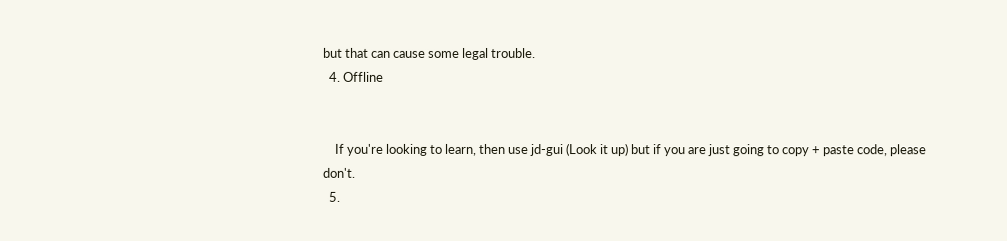but that can cause some legal trouble.
  4. Offline


    If you're looking to learn, then use jd-gui (Look it up) but if you are just going to copy + paste code, please don't.
  5.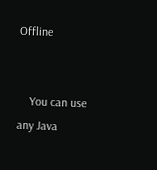Offline


    You can use any Java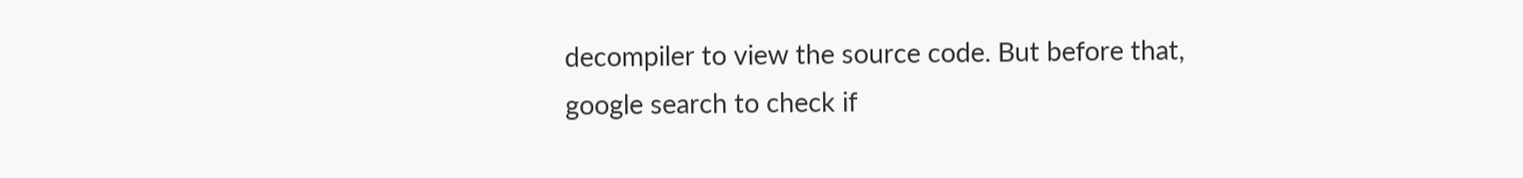decompiler to view the source code. But before that, google search to check if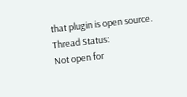that plugin is open source.
Thread Status:
Not open for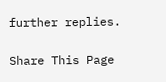further replies.

Share This Page